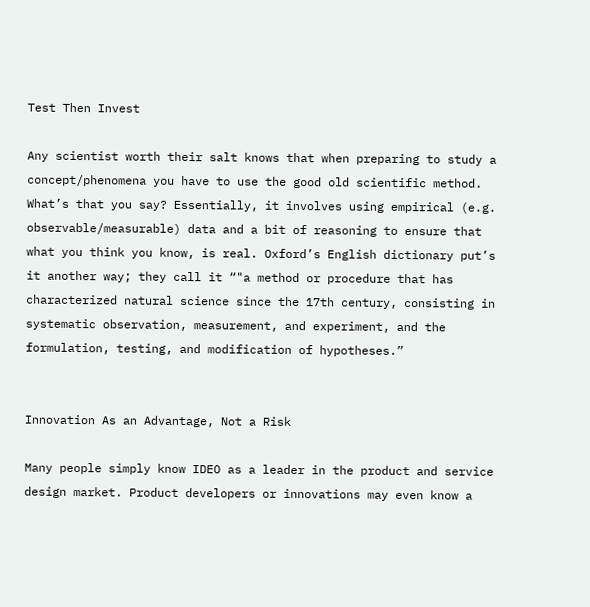Test Then Invest

Any scientist worth their salt knows that when preparing to study a concept/phenomena you have to use the good old scientific method. What’s that you say? Essentially, it involves using empirical (e.g. observable/measurable) data and a bit of reasoning to ensure that what you think you know, is real. Oxford’s English dictionary put’s it another way; they call it “"a method or procedure that has characterized natural science since the 17th century, consisting in systematic observation, measurement, and experiment, and the formulation, testing, and modification of hypotheses.”


Innovation As an Advantage, Not a Risk

Many people simply know IDEO as a leader in the product and service design market. Product developers or innovations may even know a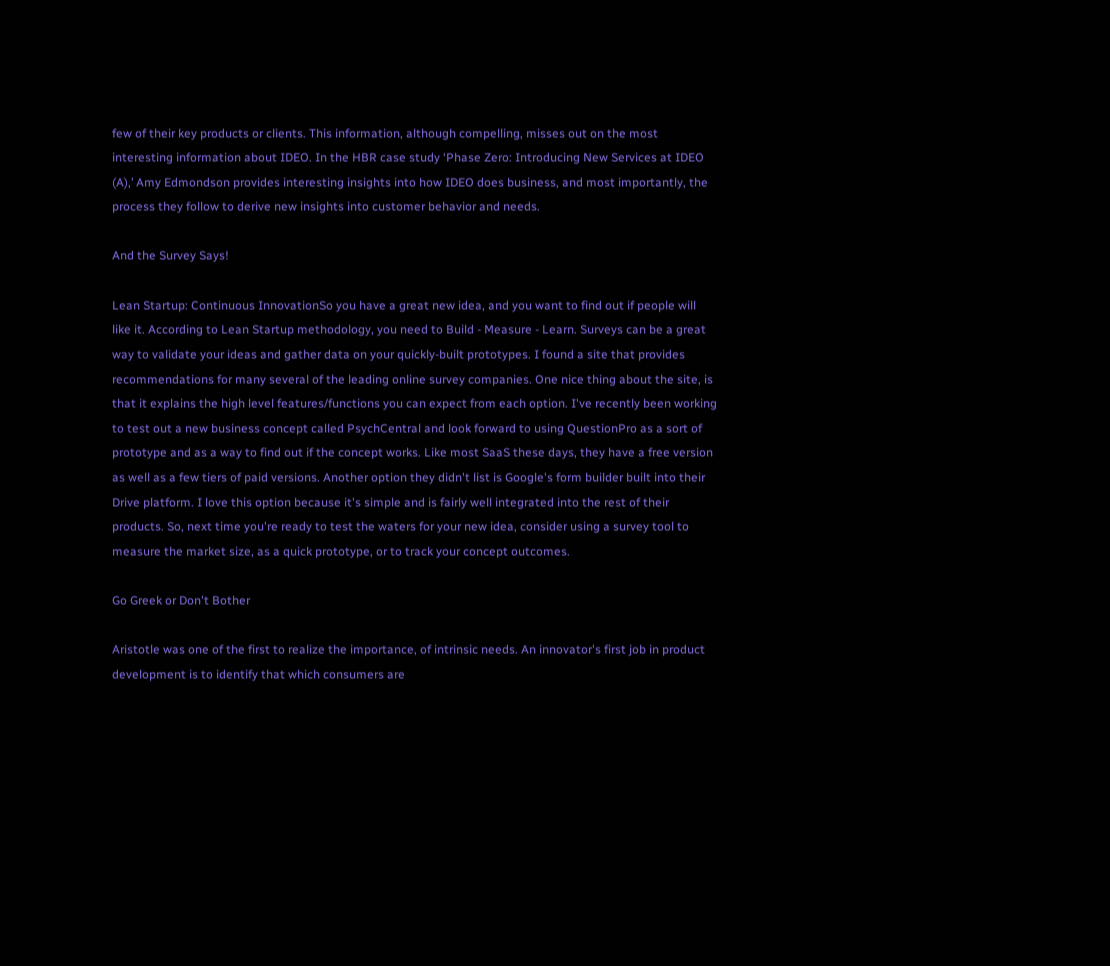few of their key products or clients. This information, although compelling, misses out on the most interesting information about IDEO. In the HBR case study ‘Phase Zero: Introducing New Services at IDEO (A),’ Amy Edmondson provides interesting insights into how IDEO does business, and most importantly, the process they follow to derive new insights into customer behavior and needs.

And the Survey Says!

Lean Startup: Continuous InnovationSo you have a great new idea, and you want to find out if people will like it. According to Lean Startup methodology, you need to Build - Measure - Learn. Surveys can be a great way to validate your ideas and gather data on your quickly-built prototypes. I found a site that provides recommendations for many several of the leading online survey companies. One nice thing about the site, is that it explains the high level features/functions you can expect from each option. I've recently been working to test out a new business concept called PsychCentral and look forward to using QuestionPro as a sort of prototype and as a way to find out if the concept works. Like most SaaS these days, they have a free version as well as a few tiers of paid versions. Another option they didn't list is Google's form builder built into their Drive platform. I love this option because it's simple and is fairly well integrated into the rest of their products. So, next time you're ready to test the waters for your new idea, consider using a survey tool to measure the market size, as a quick prototype, or to track your concept outcomes.

Go Greek or Don't Bother

Aristotle was one of the first to realize the importance, of intrinsic needs. An innovator's first job in product development is to identify that which consumers are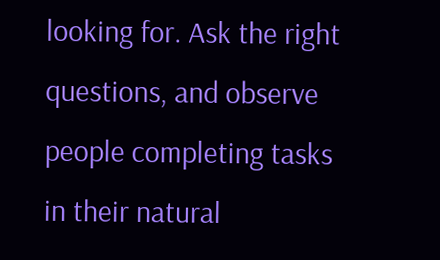looking for. Ask the right questions, and observe people completing tasks in their natural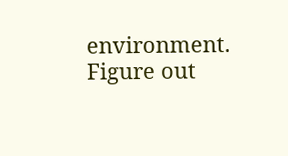environment. Figure out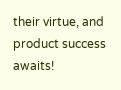their virtue, and product success awaits!